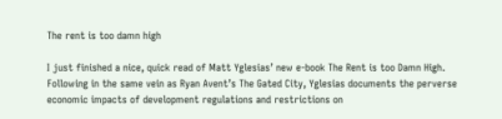The rent is too damn high

I just finished a nice, quick read of Matt Yglesias’ new e-book The Rent is too Damn High.  Following in the same vein as Ryan Avent’s The Gated City, Yglesias documents the perverse economic impacts of development regulations and restrictions on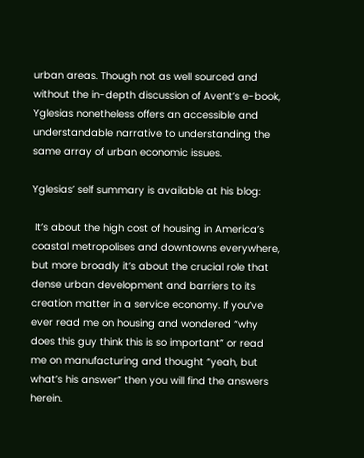urban areas. Though not as well sourced and without the in-depth discussion of Avent’s e-book, Yglesias nonetheless offers an accessible and understandable narrative to understanding the same array of urban economic issues.

Yglesias’ self summary is available at his blog:

 It’s about the high cost of housing in America’s coastal metropolises and downtowns everywhere, but more broadly it’s about the crucial role that dense urban development and barriers to its creation matter in a service economy. If you’ve ever read me on housing and wondered “why does this guy think this is so important” or read me on manufacturing and thought “yeah, but what’s his answer” then you will find the answers herein.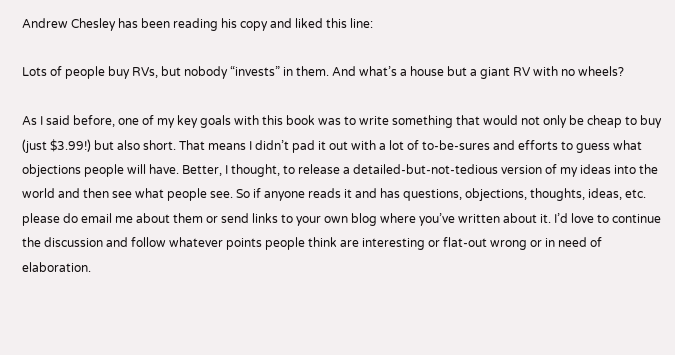Andrew Chesley has been reading his copy and liked this line:

Lots of people buy RVs, but nobody “invests” in them. And what’s a house but a giant RV with no wheels?

As I said before, one of my key goals with this book was to write something that would not only be cheap to buy (just $3.99!) but also short. That means I didn’t pad it out with a lot of to-be-sures and efforts to guess what objections people will have. Better, I thought, to release a detailed-but-not-tedious version of my ideas into the world and then see what people see. So if anyone reads it and has questions, objections, thoughts, ideas, etc. please do email me about them or send links to your own blog where you’ve written about it. I’d love to continue the discussion and follow whatever points people think are interesting or flat-out wrong or in need of elaboration.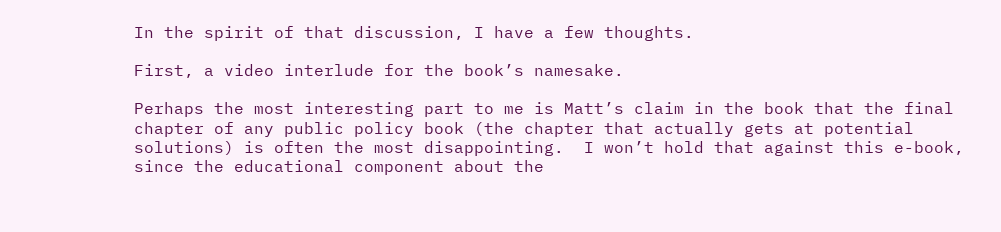In the spirit of that discussion, I have a few thoughts.

First, a video interlude for the book’s namesake.

Perhaps the most interesting part to me is Matt’s claim in the book that the final chapter of any public policy book (the chapter that actually gets at potential solutions) is often the most disappointing.  I won’t hold that against this e-book, since the educational component about the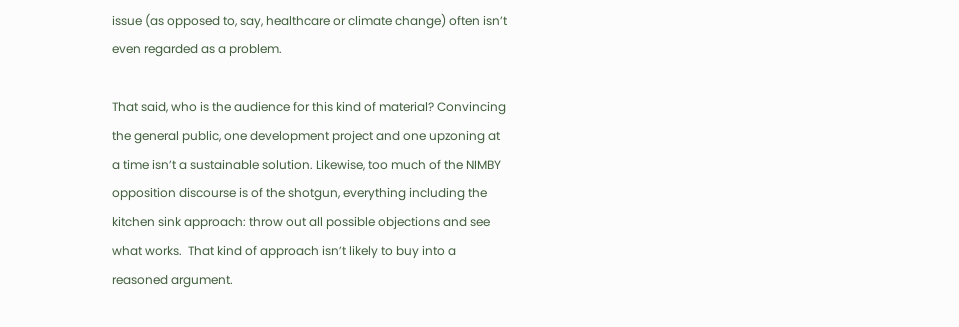issue (as opposed to, say, healthcare or climate change) often isn’t even regarded as a problem.

That said, who is the audience for this kind of material? Convincing the general public, one development project and one upzoning at a time isn’t a sustainable solution. Likewise, too much of the NIMBY opposition discourse is of the shotgun, everything including the kitchen sink approach: throw out all possible objections and see what works.  That kind of approach isn’t likely to buy into a reasoned argument.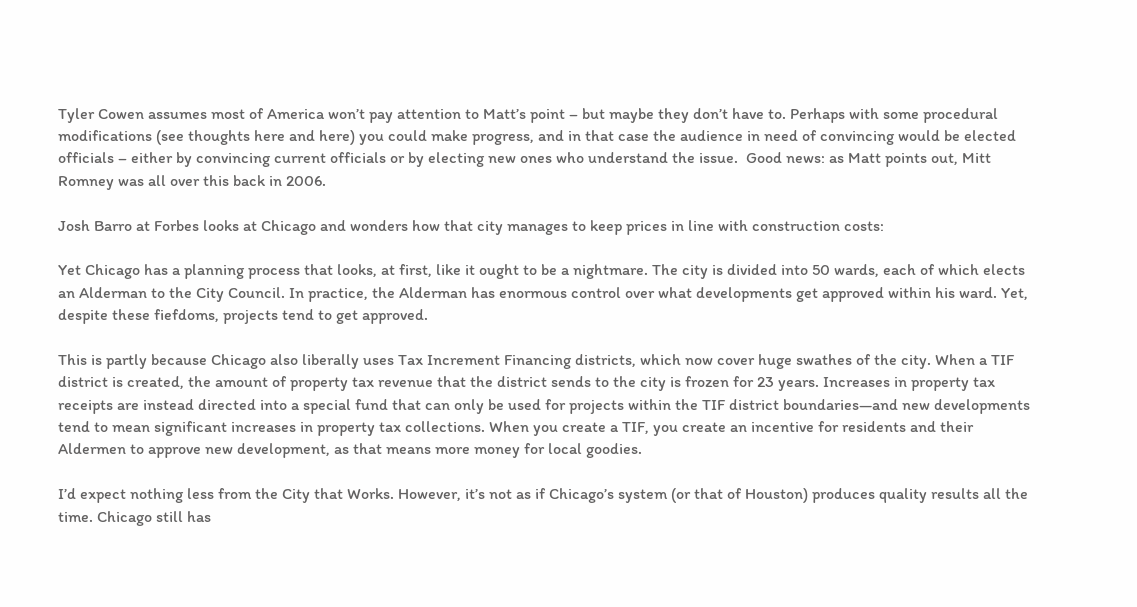Tyler Cowen assumes most of America won’t pay attention to Matt’s point – but maybe they don’t have to. Perhaps with some procedural modifications (see thoughts here and here) you could make progress, and in that case the audience in need of convincing would be elected officials – either by convincing current officials or by electing new ones who understand the issue.  Good news: as Matt points out, Mitt Romney was all over this back in 2006.

Josh Barro at Forbes looks at Chicago and wonders how that city manages to keep prices in line with construction costs:

Yet Chicago has a planning process that looks, at first, like it ought to be a nightmare. The city is divided into 50 wards, each of which elects an Alderman to the City Council. In practice, the Alderman has enormous control over what developments get approved within his ward. Yet, despite these fiefdoms, projects tend to get approved.

This is partly because Chicago also liberally uses Tax Increment Financing districts, which now cover huge swathes of the city. When a TIF district is created, the amount of property tax revenue that the district sends to the city is frozen for 23 years. Increases in property tax receipts are instead directed into a special fund that can only be used for projects within the TIF district boundaries—and new developments tend to mean significant increases in property tax collections. When you create a TIF, you create an incentive for residents and their Aldermen to approve new development, as that means more money for local goodies.

I’d expect nothing less from the City that Works. However, it’s not as if Chicago’s system (or that of Houston) produces quality results all the time. Chicago still has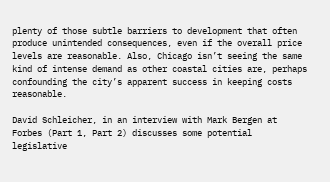plenty of those subtle barriers to development that often produce unintended consequences, even if the overall price levels are reasonable. Also, Chicago isn’t seeing the same kind of intense demand as other coastal cities are, perhaps confounding the city’s apparent success in keeping costs reasonable.

David Schleicher, in an interview with Mark Bergen at Forbes (Part 1, Part 2) discusses some potential legislative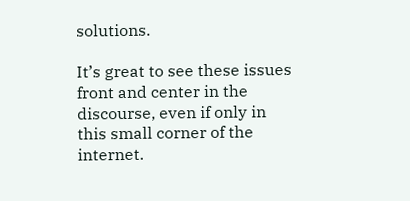solutions.

It’s great to see these issues front and center in the discourse, even if only in this small corner of the internet.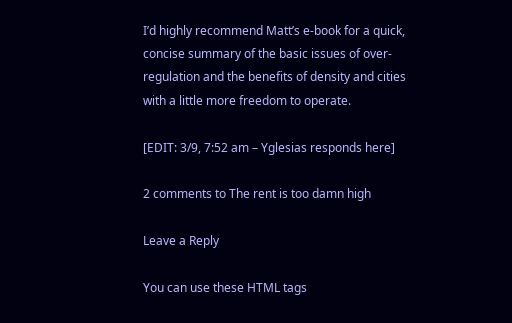I’d highly recommend Matt’s e-book for a quick, concise summary of the basic issues of over-regulation and the benefits of density and cities with a little more freedom to operate.

[EDIT: 3/9, 7:52 am – Yglesias responds here]

2 comments to The rent is too damn high

Leave a Reply

You can use these HTML tags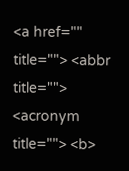<a href="" title=""> <abbr title=""> <acronym title=""> <b>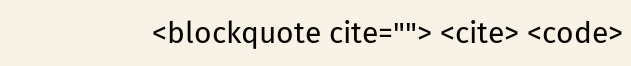<blockquote cite=""> <cite> <code>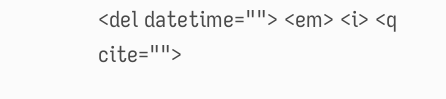<del datetime=""> <em> <i> <q cite="">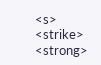<s> <strike> <strong>